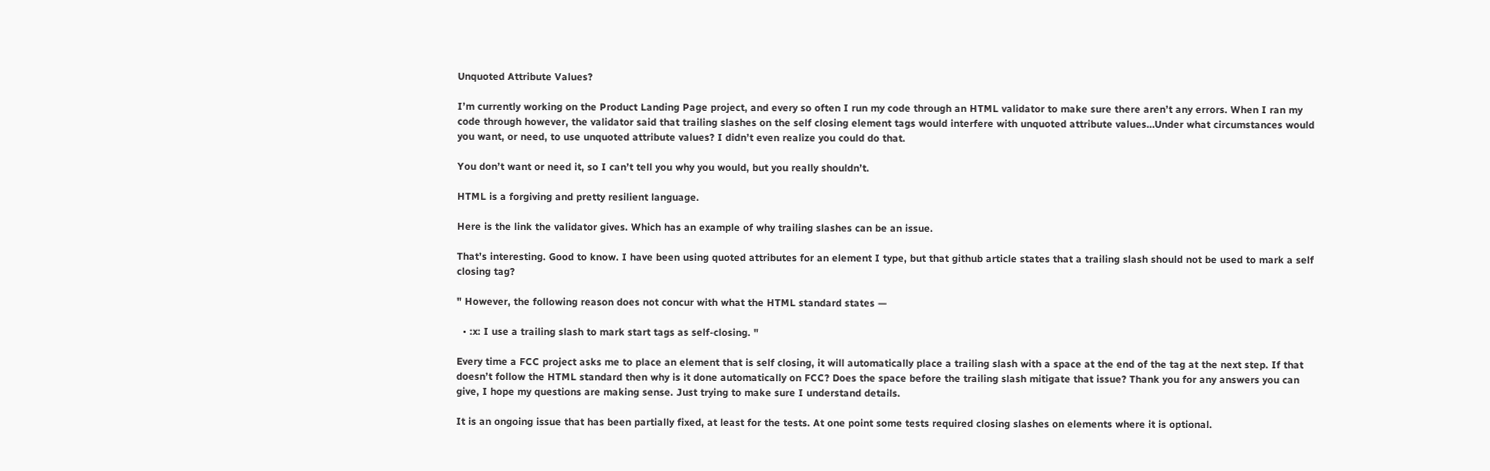Unquoted Attribute Values?

I’m currently working on the Product Landing Page project, and every so often I run my code through an HTML validator to make sure there aren’t any errors. When I ran my code through however, the validator said that trailing slashes on the self closing element tags would interfere with unquoted attribute values…Under what circumstances would you want, or need, to use unquoted attribute values? I didn’t even realize you could do that.

You don’t want or need it, so I can’t tell you why you would, but you really shouldn’t.

HTML is a forgiving and pretty resilient language.

Here is the link the validator gives. Which has an example of why trailing slashes can be an issue.

That’s interesting. Good to know. I have been using quoted attributes for an element I type, but that github article states that a trailing slash should not be used to mark a self closing tag?

" However, the following reason does not concur with what the HTML standard states —

  • :x: I use a trailing slash to mark start tags as self-closing. "

Every time a FCC project asks me to place an element that is self closing, it will automatically place a trailing slash with a space at the end of the tag at the next step. If that doesn’t follow the HTML standard then why is it done automatically on FCC? Does the space before the trailing slash mitigate that issue? Thank you for any answers you can give, I hope my questions are making sense. Just trying to make sure I understand details.

It is an ongoing issue that has been partially fixed, at least for the tests. At one point some tests required closing slashes on elements where it is optional.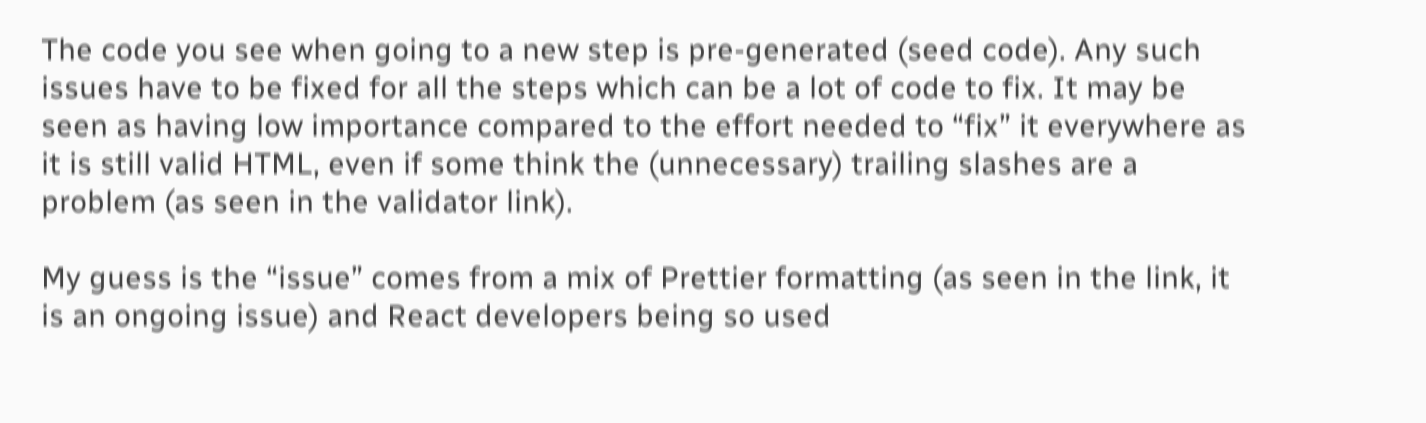The code you see when going to a new step is pre-generated (seed code). Any such issues have to be fixed for all the steps which can be a lot of code to fix. It may be seen as having low importance compared to the effort needed to “fix” it everywhere as it is still valid HTML, even if some think the (unnecessary) trailing slashes are a problem (as seen in the validator link).

My guess is the “issue” comes from a mix of Prettier formatting (as seen in the link, it is an ongoing issue) and React developers being so used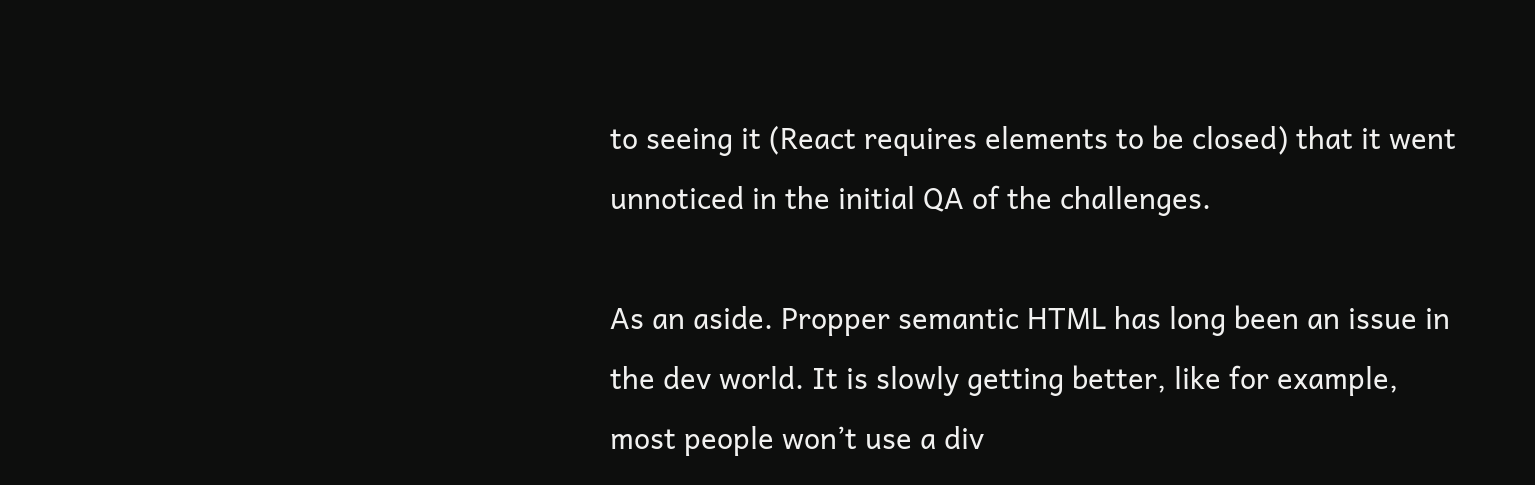to seeing it (React requires elements to be closed) that it went unnoticed in the initial QA of the challenges.

As an aside. Propper semantic HTML has long been an issue in the dev world. It is slowly getting better, like for example, most people won’t use a div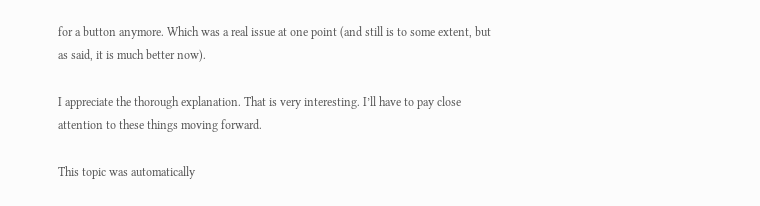for a button anymore. Which was a real issue at one point (and still is to some extent, but as said, it is much better now).

I appreciate the thorough explanation. That is very interesting. I’ll have to pay close attention to these things moving forward.

This topic was automatically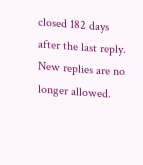closed 182 days after the last reply. New replies are no longer allowed.